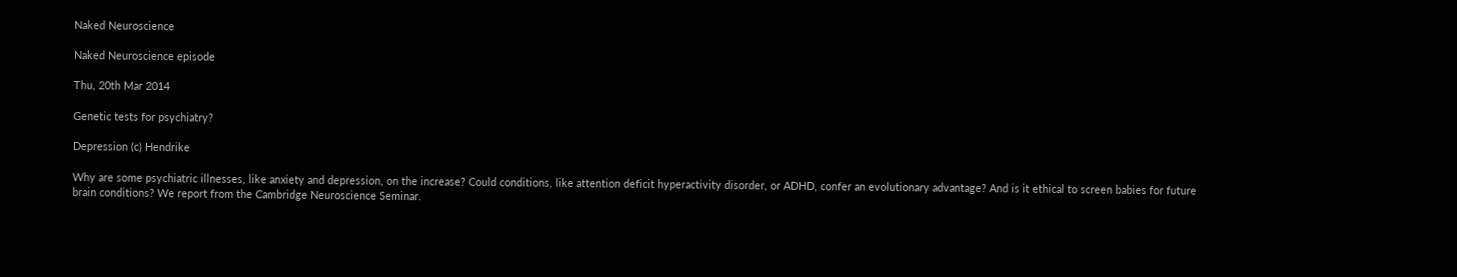Naked Neuroscience

Naked Neuroscience episode

Thu, 20th Mar 2014

Genetic tests for psychiatry?

Depression (c) Hendrike

Why are some psychiatric illnesses, like anxiety and depression, on the increase? Could conditions, like attention deficit hyperactivity disorder, or ADHD, confer an evolutionary advantage? And is it ethical to screen babies for future brain conditions? We report from the Cambridge Neuroscience Seminar.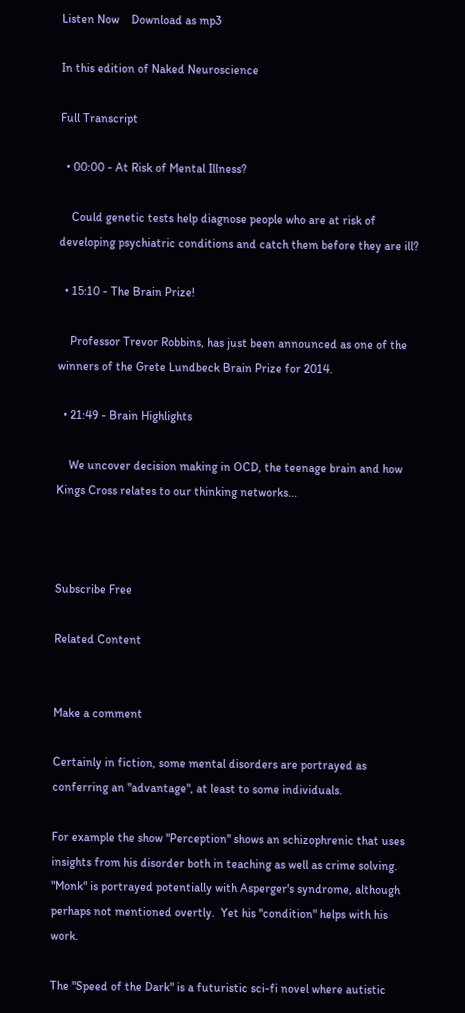Listen Now    Download as mp3

In this edition of Naked Neuroscience

Full Transcript

  • 00:00 - At Risk of Mental Illness?

    Could genetic tests help diagnose people who are at risk of developing psychiatric conditions and catch them before they are ill?

  • 15:10 - The Brain Prize!

    Professor Trevor Robbins, has just been announced as one of the winners of the Grete Lundbeck Brain Prize for 2014.

  • 21:49 - Brain Highlights

    We uncover decision making in OCD, the teenage brain and how Kings Cross relates to our thinking networks...



Subscribe Free

Related Content


Make a comment

Certainly in fiction, some mental disorders are portrayed as conferring an "advantage", at least to some individuals.

For example the show "Perception" shows an schizophrenic that uses insights from his disorder both in teaching as well as crime solving.  "Monk" is portrayed potentially with Asperger's syndrome, although perhaps not mentioned overtly.  Yet his "condition" helps with his work.

The "Speed of the Dark" is a futuristic sci-fi novel where autistic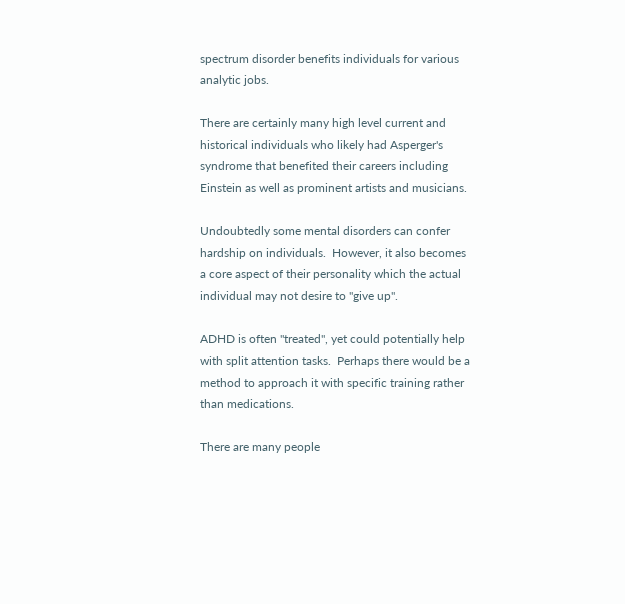spectrum disorder benefits individuals for various analytic jobs.

There are certainly many high level current and historical individuals who likely had Asperger's syndrome that benefited their careers including Einstein as well as prominent artists and musicians.

Undoubtedly some mental disorders can confer hardship on individuals.  However, it also becomes a core aspect of their personality which the actual individual may not desire to "give up".

ADHD is often "treated", yet could potentially help with split attention tasks.  Perhaps there would be a method to approach it with specific training rather than medications.

There are many people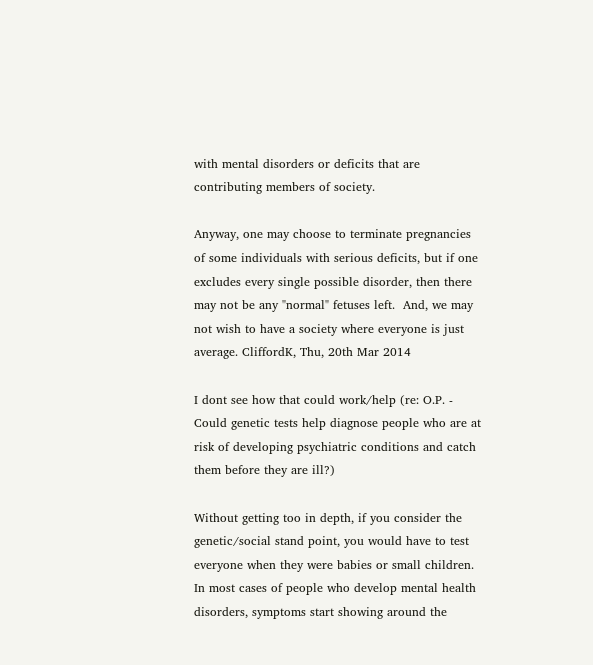with mental disorders or deficits that are contributing members of society.

Anyway, one may choose to terminate pregnancies of some individuals with serious deficits, but if one excludes every single possible disorder, then there may not be any "normal" fetuses left.  And, we may not wish to have a society where everyone is just average. CliffordK, Thu, 20th Mar 2014

I dont see how that could work/help (re: O.P. - Could genetic tests help diagnose people who are at risk of developing psychiatric conditions and catch them before they are ill?)

Without getting too in depth, if you consider the genetic/social stand point, you would have to test everyone when they were babies or small children. In most cases of people who develop mental health disorders, symptoms start showing around the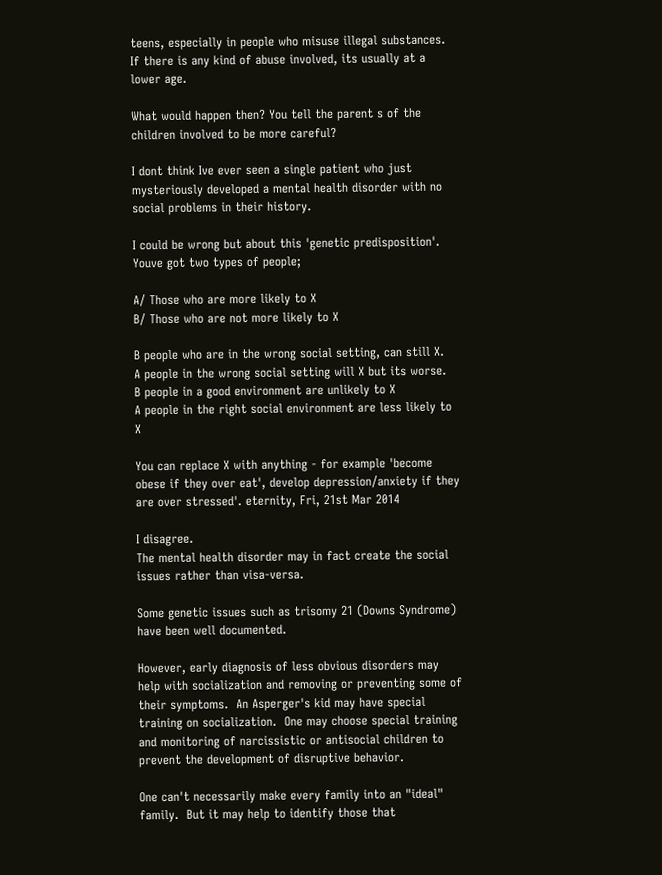teens, especially in people who misuse illegal substances. If there is any kind of abuse involved, its usually at a lower age.

What would happen then? You tell the parent s of the children involved to be more careful?

I dont think Ive ever seen a single patient who just mysteriously developed a mental health disorder with no social problems in their history.

I could be wrong but about this 'genetic predisposition'.  Youve got two types of people;

A/ Those who are more likely to X
B/ Those who are not more likely to X

B people who are in the wrong social setting, can still X.
A people in the wrong social setting will X but its worse.
B people in a good environment are unlikely to X
A people in the right social environment are less likely to X

You can replace X with anything - for example 'become obese if they over eat', develop depression/anxiety if they are over stressed'. eternity, Fri, 21st Mar 2014

I disagree.
The mental health disorder may in fact create the social issues rather than visa-versa.

Some genetic issues such as trisomy 21 (Downs Syndrome) have been well documented.

However, early diagnosis of less obvious disorders may help with socialization and removing or preventing some of their symptoms.  An Asperger's kid may have special training on socialization.  One may choose special training and monitoring of narcissistic or antisocial children to prevent the development of disruptive behavior.

One can't necessarily make every family into an "ideal" family.  But it may help to identify those that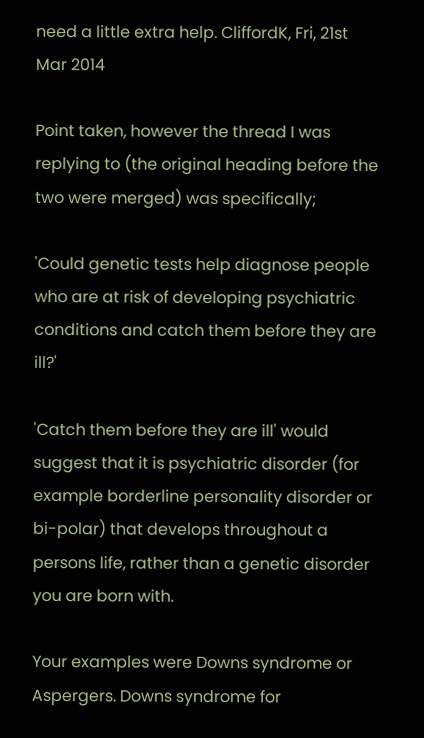need a little extra help. CliffordK, Fri, 21st Mar 2014

Point taken, however the thread I was replying to (the original heading before the two were merged) was specifically;

'Could genetic tests help diagnose people who are at risk of developing psychiatric conditions and catch them before they are ill?'

'Catch them before they are ill' would suggest that it is psychiatric disorder (for example borderline personality disorder or bi-polar) that develops throughout a persons life, rather than a genetic disorder you are born with.

Your examples were Downs syndrome or Aspergers. Downs syndrome for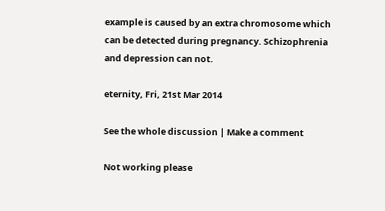example is caused by an extra chromosome which can be detected during pregnancy. Schizophrenia and depression can not.

eternity, Fri, 21st Mar 2014

See the whole discussion | Make a comment

Not working please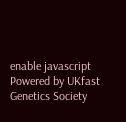enable javascript
Powered by UKfast
Genetics Society